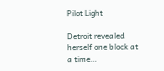Pilot Light

Detroit revealed herself one block at a time…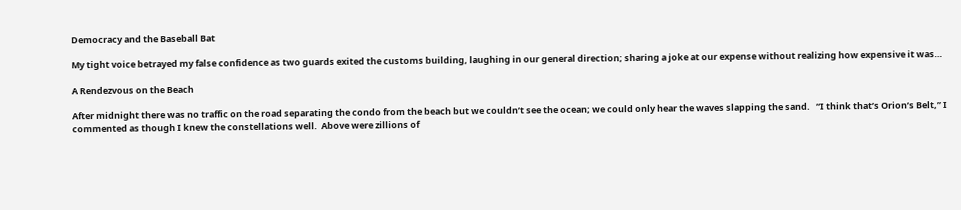Democracy and the Baseball Bat

My tight voice betrayed my false confidence as two guards exited the customs building, laughing in our general direction; sharing a joke at our expense without realizing how expensive it was…

A Rendezvous on the Beach

After midnight there was no traffic on the road separating the condo from the beach but we couldn’t see the ocean; we could only hear the waves slapping the sand.   “I think that’s Orion’s Belt,” I commented as though I knew the constellations well.  Above were zillions of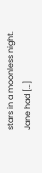stars in a moonless night.   Jane had […]